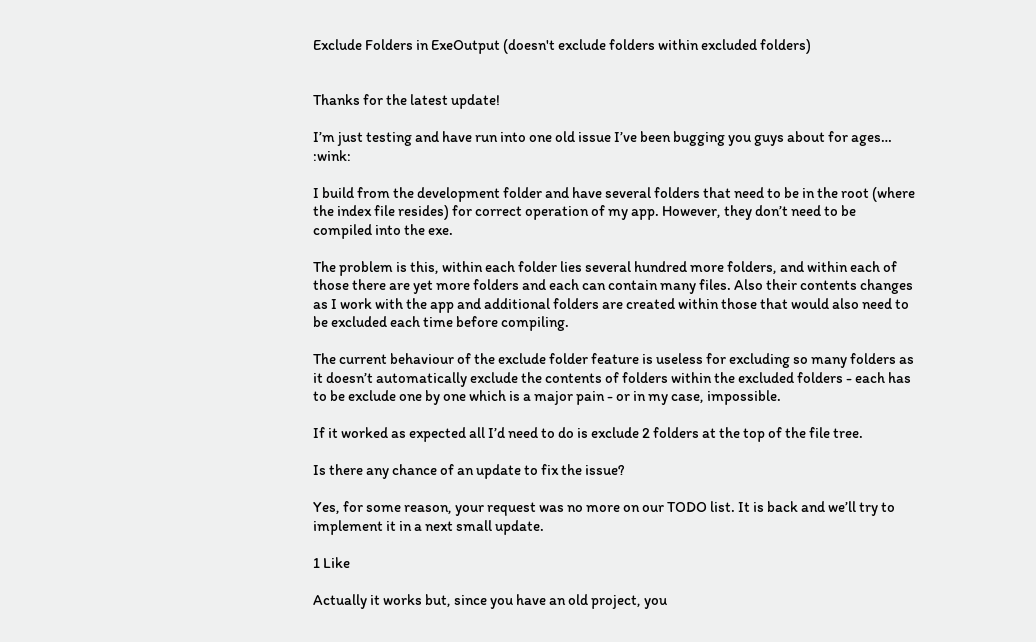Exclude Folders in ExeOutput (doesn't exclude folders within excluded folders)


Thanks for the latest update!

I’m just testing and have run into one old issue I’ve been bugging you guys about for ages… :wink:

I build from the development folder and have several folders that need to be in the root (where the index file resides) for correct operation of my app. However, they don’t need to be compiled into the exe.

The problem is this, within each folder lies several hundred more folders, and within each of those there are yet more folders and each can contain many files. Also their contents changes as I work with the app and additional folders are created within those that would also need to be excluded each time before compiling.

The current behaviour of the exclude folder feature is useless for excluding so many folders as it doesn’t automatically exclude the contents of folders within the excluded folders - each has to be exclude one by one which is a major pain - or in my case, impossible.

If it worked as expected all I’d need to do is exclude 2 folders at the top of the file tree.

Is there any chance of an update to fix the issue?

Yes, for some reason, your request was no more on our TODO list. It is back and we’ll try to implement it in a next small update.

1 Like

Actually it works but, since you have an old project, you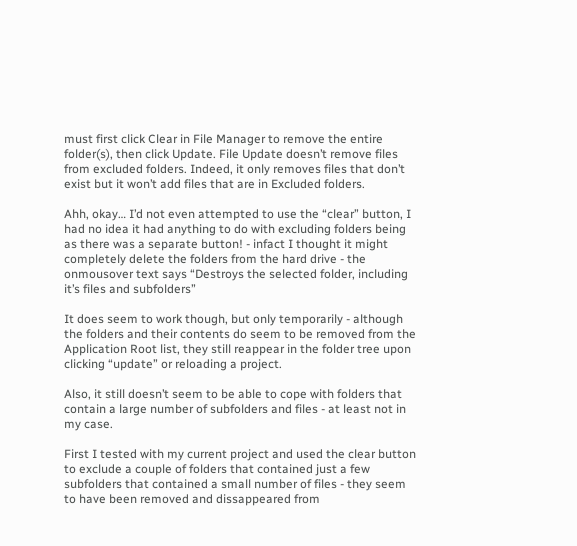must first click Clear in File Manager to remove the entire folder(s), then click Update. File Update doesn’t remove files from excluded folders. Indeed, it only removes files that don’t exist but it won’t add files that are in Excluded folders.

Ahh, okay… I’d not even attempted to use the “clear” button, I had no idea it had anything to do with excluding folders being as there was a separate button! - infact I thought it might completely delete the folders from the hard drive - the onmousover text says “Destroys the selected folder, including it’s files and subfolders”

It does seem to work though, but only temporarily - although the folders and their contents do seem to be removed from the Application Root list, they still reappear in the folder tree upon clicking “update” or reloading a project.

Also, it still doesn’t seem to be able to cope with folders that contain a large number of subfolders and files - at least not in my case.

First I tested with my current project and used the clear button to exclude a couple of folders that contained just a few subfolders that contained a small number of files - they seem to have been removed and dissappeared from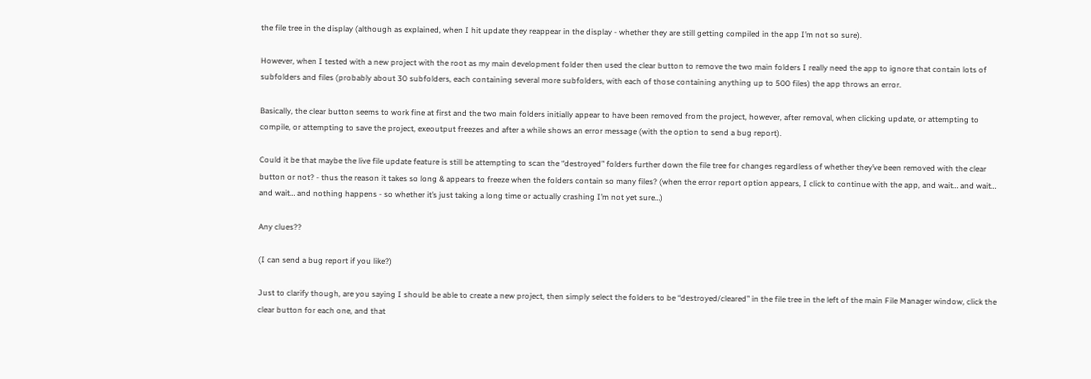the file tree in the display (although as explained, when I hit update they reappear in the display - whether they are still getting compiled in the app I’m not so sure).

However, when I tested with a new project with the root as my main development folder then used the clear button to remove the two main folders I really need the app to ignore that contain lots of subfolders and files (probably about 30 subfolders, each containing several more subfolders, with each of those containing anything up to 500 files) the app throws an error.

Basically, the clear button seems to work fine at first and the two main folders initially appear to have been removed from the project, however, after removal, when clicking update, or attempting to compile, or attempting to save the project, exeoutput freezes and after a while shows an error message (with the option to send a bug report).

Could it be that maybe the live file update feature is still be attempting to scan the “destroyed” folders further down the file tree for changes regardless of whether they’ve been removed with the clear button or not? - thus the reason it takes so long & appears to freeze when the folders contain so many files? (when the error report option appears, I click to continue with the app, and wait… and wait… and wait… and nothing happens - so whether it’s just taking a long time or actually crashing I’m not yet sure…)

Any clues??

(I can send a bug report if you like?)

Just to clarify though, are you saying I should be able to create a new project, then simply select the folders to be “destroyed/cleared” in the file tree in the left of the main File Manager window, click the clear button for each one, and that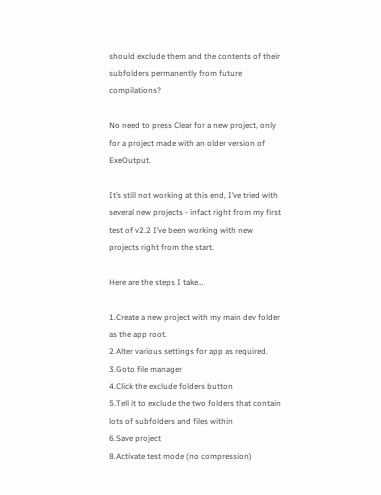should exclude them and the contents of their subfolders permanently from future compilations?

No need to press Clear for a new project, only for a project made with an older version of ExeOutput.

It’s still not working at this end, I’ve tried with several new projects - infact right from my first test of v2.2 I’ve been working with new projects right from the start.

Here are the steps I take…

1.Create a new project with my main dev folder as the app root.
2.Alter various settings for app as required.
3.Goto file manager
4.Click the exclude folders button
5.Tell it to exclude the two folders that contain lots of subfolders and files within
6.Save project
8.Activate test mode (no compression)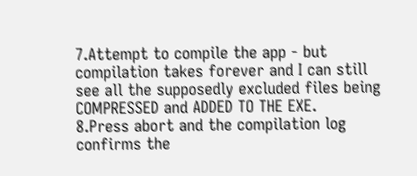7.Attempt to compile the app - but compilation takes forever and I can still see all the supposedly excluded files being COMPRESSED and ADDED TO THE EXE.
8.Press abort and the compilation log confirms the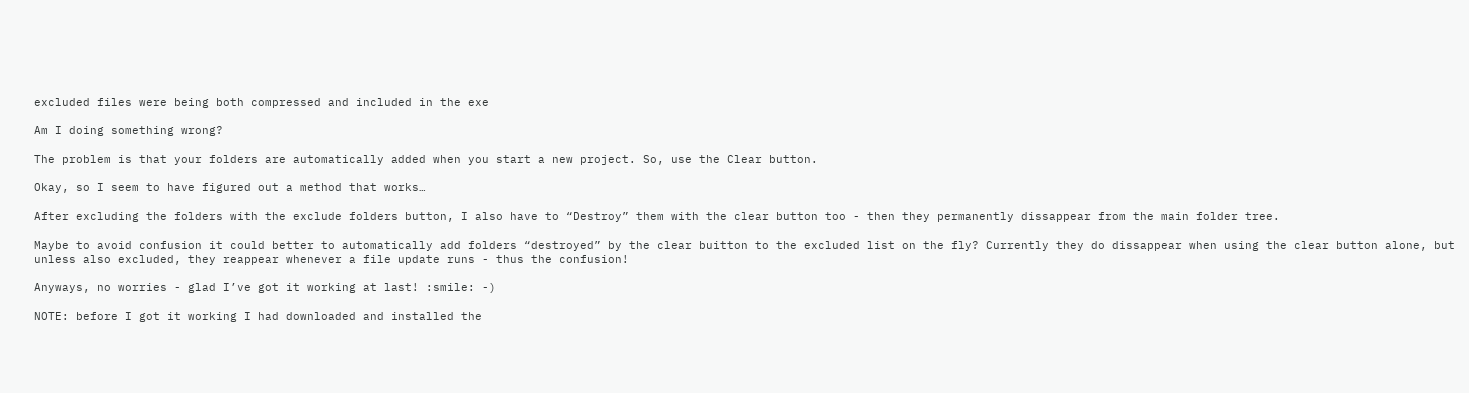excluded files were being both compressed and included in the exe

Am I doing something wrong?

The problem is that your folders are automatically added when you start a new project. So, use the Clear button.

Okay, so I seem to have figured out a method that works…

After excluding the folders with the exclude folders button, I also have to “Destroy” them with the clear button too - then they permanently dissappear from the main folder tree.

Maybe to avoid confusion it could better to automatically add folders “destroyed” by the clear buitton to the excluded list on the fly? Currently they do dissappear when using the clear button alone, but unless also excluded, they reappear whenever a file update runs - thus the confusion!

Anyways, no worries - glad I’ve got it working at last! :smile: -)

NOTE: before I got it working I had downloaded and installed the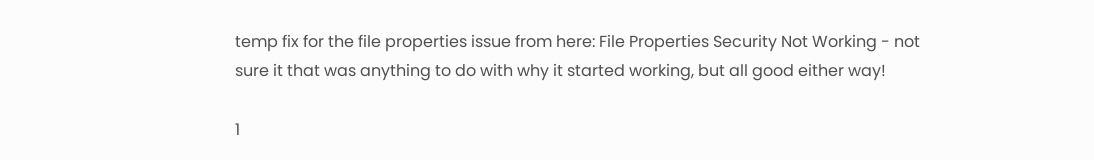temp fix for the file properties issue from here: File Properties Security Not Working - not sure it that was anything to do with why it started working, but all good either way!

1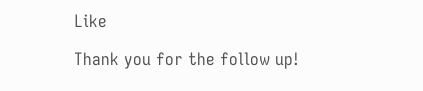Like

Thank you for the follow up!